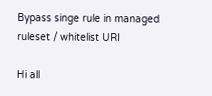Bypass singe rule in managed ruleset / whitelist URI

Hi all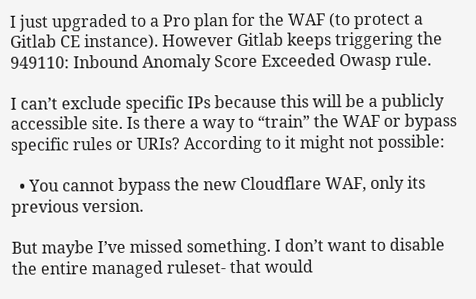I just upgraded to a Pro plan for the WAF (to protect a Gitlab CE instance). However Gitlab keeps triggering the 949110: Inbound Anomaly Score Exceeded Owasp rule.

I can’t exclude specific IPs because this will be a publicly accessible site. Is there a way to “train” the WAF or bypass specific rules or URIs? According to it might not possible:

  • You cannot bypass the new Cloudflare WAF, only its previous version.

But maybe I’ve missed something. I don’t want to disable the entire managed ruleset- that would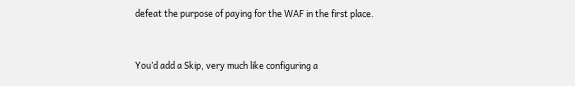defeat the purpose of paying for the WAF in the first place.


You’d add a Skip, very much like configuring a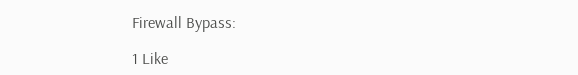Firewall Bypass:

1 Like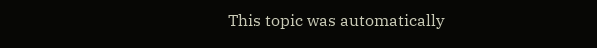This topic was automatically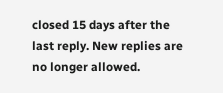closed 15 days after the last reply. New replies are no longer allowed.